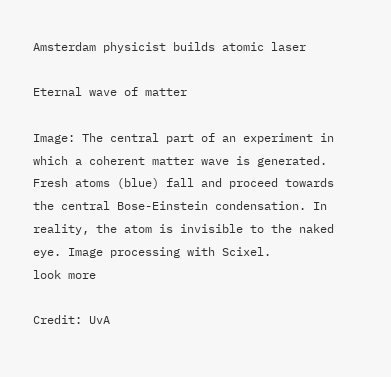Amsterdam physicist builds atomic laser

Eternal wave of matter

Image: The central part of an experiment in which a coherent matter wave is generated. Fresh atoms (blue) fall and proceed towards the central Bose-Einstein condensation. In reality, the atom is invisible to the naked eye. Image processing with Scixel.
look more

Credit: UvA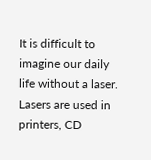It is difficult to imagine our daily life without a laser. Lasers are used in printers, CD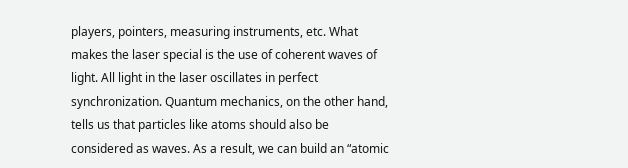players, pointers, measuring instruments, etc. What makes the laser special is the use of coherent waves of light. All light in the laser oscillates in perfect synchronization. Quantum mechanics, on the other hand, tells us that particles like atoms should also be considered as waves. As a result, we can build an “atomic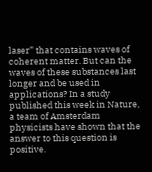laser” that contains waves of coherent matter. But can the waves of these substances last longer and be used in applications? In a study published this week in Nature, a team of Amsterdam physicists have shown that the answer to this question is positive.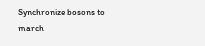Synchronize bosons to march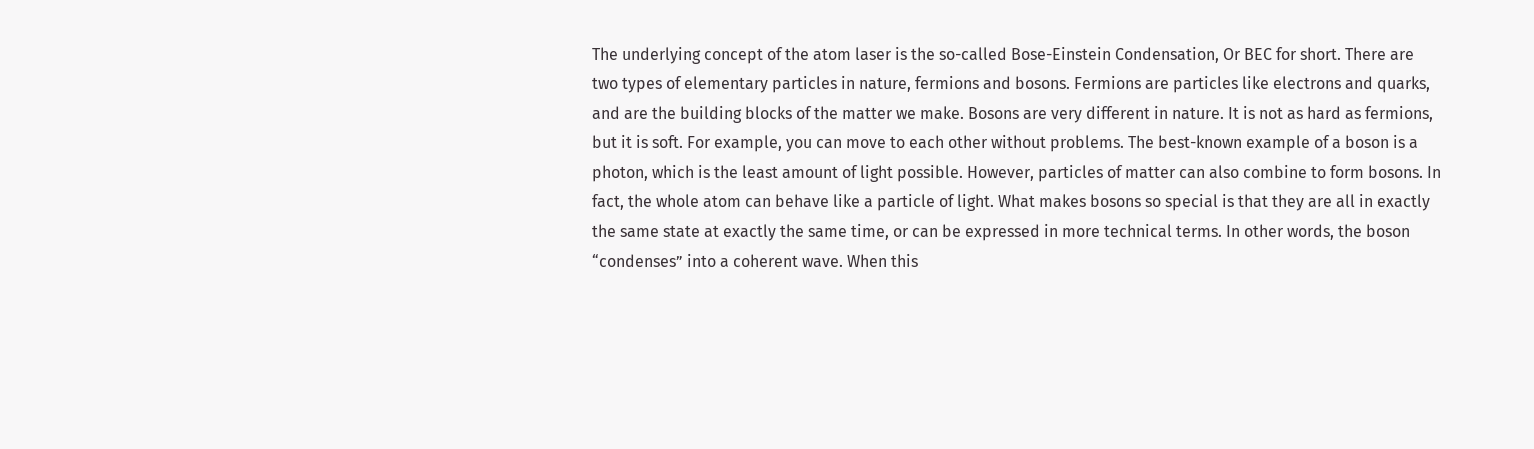The underlying concept of the atom laser is the so-called Bose-Einstein Condensation, Or BEC for short. There are two types of elementary particles in nature, fermions and bosons. Fermions are particles like electrons and quarks, and are the building blocks of the matter we make. Bosons are very different in nature. It is not as hard as fermions, but it is soft. For example, you can move to each other without problems. The best-known example of a boson is a photon, which is the least amount of light possible. However, particles of matter can also combine to form bosons. In fact, the whole atom can behave like a particle of light. What makes bosons so special is that they are all in exactly the same state at exactly the same time, or can be expressed in more technical terms. In other words, the boson “condenses” into a coherent wave. When this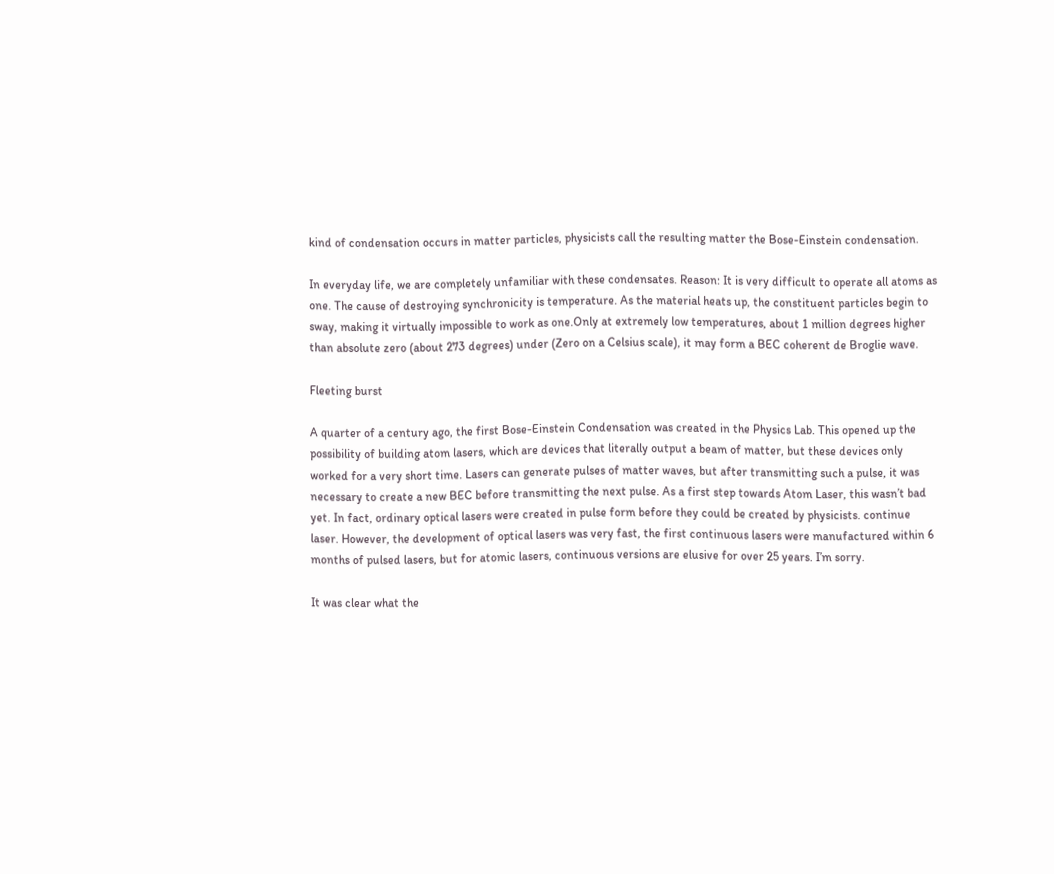kind of condensation occurs in matter particles, physicists call the resulting matter the Bose-Einstein condensation.

In everyday life, we are completely unfamiliar with these condensates. Reason: It is very difficult to operate all atoms as one. The cause of destroying synchronicity is temperature. As the material heats up, the constituent particles begin to sway, making it virtually impossible to work as one.Only at extremely low temperatures, about 1 million degrees higher than absolute zero (about 273 degrees) under (Zero on a Celsius scale), it may form a BEC coherent de Broglie wave.

Fleeting burst

A quarter of a century ago, the first Bose-Einstein Condensation was created in the Physics Lab. This opened up the possibility of building atom lasers, which are devices that literally output a beam of matter, but these devices only worked for a very short time. Lasers can generate pulses of matter waves, but after transmitting such a pulse, it was necessary to create a new BEC before transmitting the next pulse. As a first step towards Atom Laser, this wasn’t bad yet. In fact, ordinary optical lasers were created in pulse form before they could be created by physicists. continue laser. However, the development of optical lasers was very fast, the first continuous lasers were manufactured within 6 months of pulsed lasers, but for atomic lasers, continuous versions are elusive for over 25 years. I’m sorry.

It was clear what the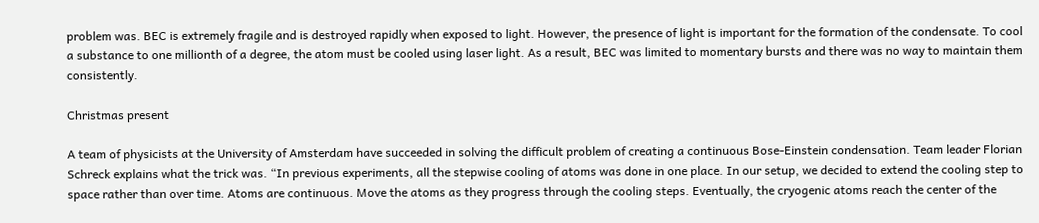problem was. BEC is extremely fragile and is destroyed rapidly when exposed to light. However, the presence of light is important for the formation of the condensate. To cool a substance to one millionth of a degree, the atom must be cooled using laser light. As a result, BEC was limited to momentary bursts and there was no way to maintain them consistently.

Christmas present

A team of physicists at the University of Amsterdam have succeeded in solving the difficult problem of creating a continuous Bose-Einstein condensation. Team leader Florian Schreck explains what the trick was. “In previous experiments, all the stepwise cooling of atoms was done in one place. In our setup, we decided to extend the cooling step to space rather than over time. Atoms are continuous. Move the atoms as they progress through the cooling steps. Eventually, the cryogenic atoms reach the center of the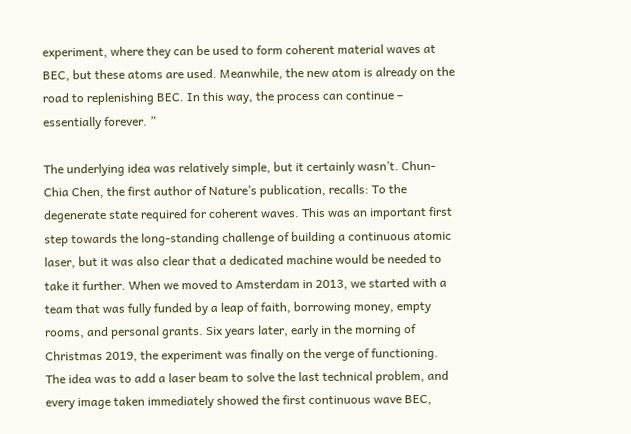experiment, where they can be used to form coherent material waves at BEC, but these atoms are used. Meanwhile, the new atom is already on the road to replenishing BEC. In this way, the process can continue – essentially forever. ”

The underlying idea was relatively simple, but it certainly wasn’t. Chun-Chia Chen, the first author of Nature’s publication, recalls: To the degenerate state required for coherent waves. This was an important first step towards the long-standing challenge of building a continuous atomic laser, but it was also clear that a dedicated machine would be needed to take it further. When we moved to Amsterdam in 2013, we started with a team that was fully funded by a leap of faith, borrowing money, empty rooms, and personal grants. Six years later, early in the morning of Christmas 2019, the experiment was finally on the verge of functioning. The idea was to add a laser beam to solve the last technical problem, and every image taken immediately showed the first continuous wave BEC,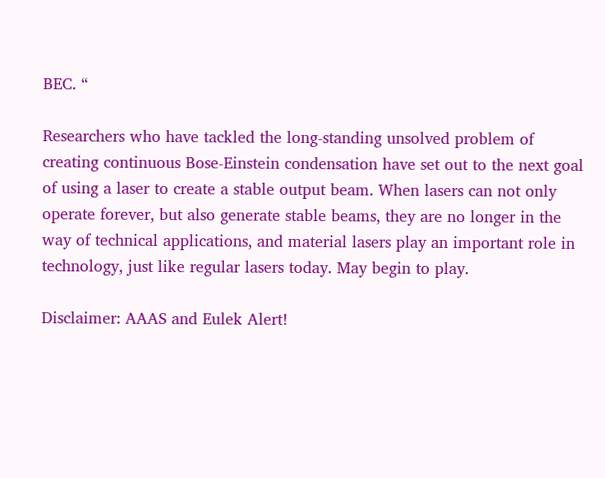BEC. “

Researchers who have tackled the long-standing unsolved problem of creating continuous Bose-Einstein condensation have set out to the next goal of using a laser to create a stable output beam. When lasers can not only operate forever, but also generate stable beams, they are no longer in the way of technical applications, and material lasers play an important role in technology, just like regular lasers today. May begin to play.

Disclaimer: AAAS and Eulek Alert!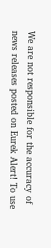We are not responsible for the accuracy of news releases posted on Eurek Alert! To use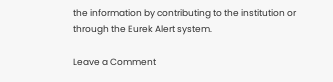the information by contributing to the institution or through the Eurek Alert system.

Leave a Comment